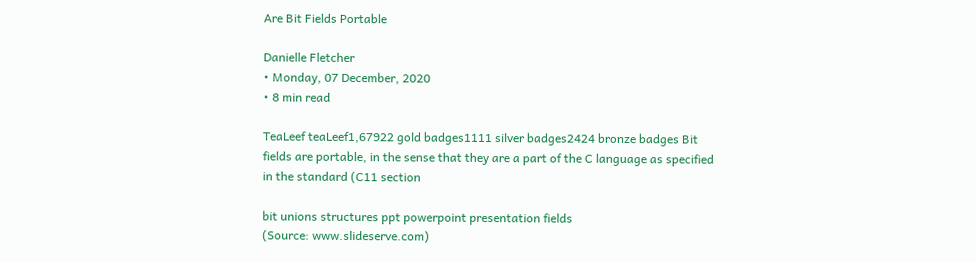Are Bit Fields Portable

Danielle Fletcher
• Monday, 07 December, 2020
• 8 min read

TeaLeef teaLeef1,67922 gold badges1111 silver badges2424 bronze badges Bit fields are portable, in the sense that they are a part of the C language as specified in the standard (C11 section

bit unions structures ppt powerpoint presentation fields
(Source: www.slideserve.com)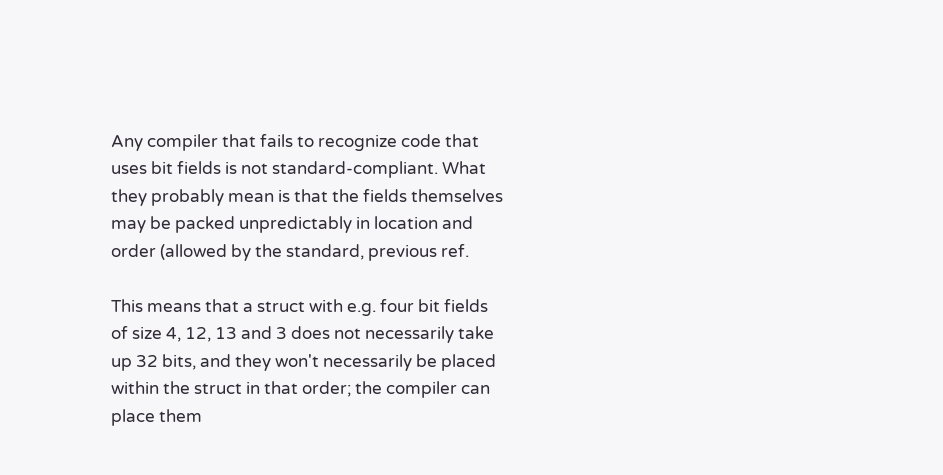Any compiler that fails to recognize code that uses bit fields is not standard-compliant. What they probably mean is that the fields themselves may be packed unpredictably in location and order (allowed by the standard, previous ref.

This means that a struct with e.g. four bit fields of size 4, 12, 13 and 3 does not necessarily take up 32 bits, and they won't necessarily be placed within the struct in that order; the compiler can place them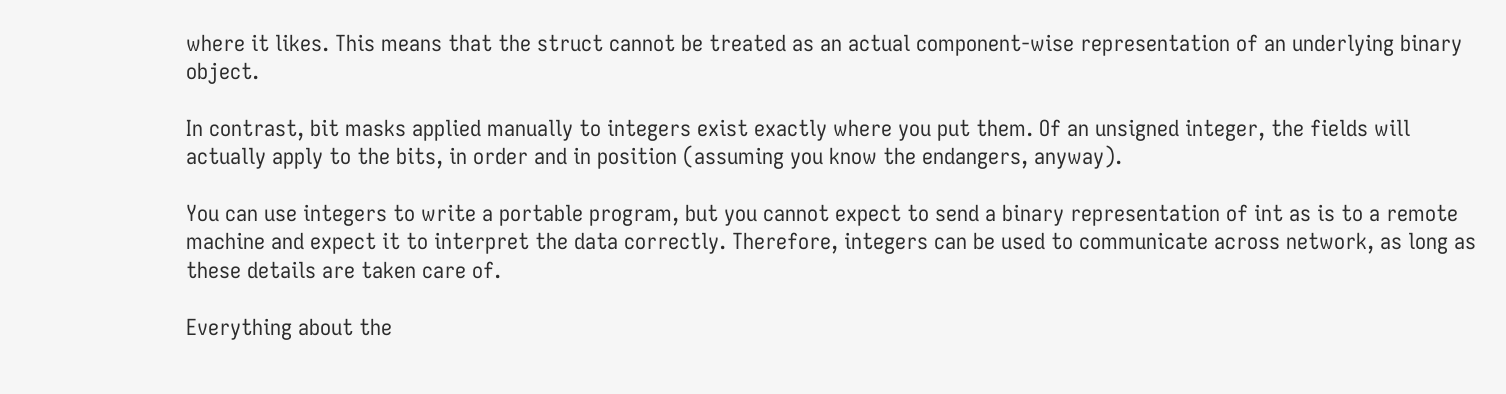where it likes. This means that the struct cannot be treated as an actual component-wise representation of an underlying binary object.

In contrast, bit masks applied manually to integers exist exactly where you put them. Of an unsigned integer, the fields will actually apply to the bits, in order and in position (assuming you know the endangers, anyway).

You can use integers to write a portable program, but you cannot expect to send a binary representation of int as is to a remote machine and expect it to interpret the data correctly. Therefore, integers can be used to communicate across network, as long as these details are taken care of.

Everything about the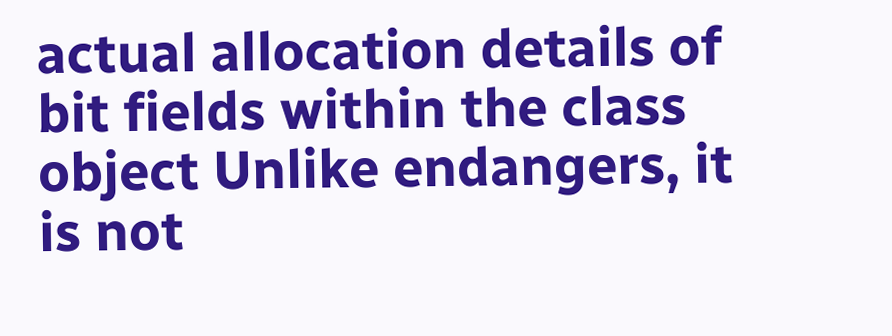actual allocation details of bit fields within the class object Unlike endangers, it is not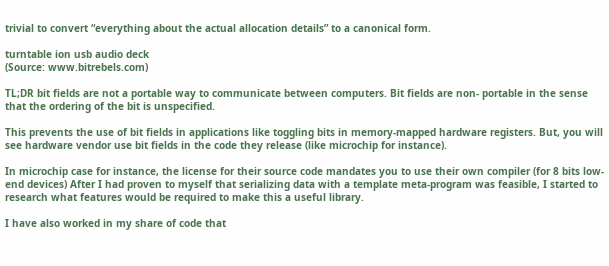trivial to convert “everything about the actual allocation details” to a canonical form.

turntable ion usb audio deck
(Source: www.bitrebels.com)

TL;DR bit fields are not a portable way to communicate between computers. Bit fields are non- portable in the sense that the ordering of the bit is unspecified.

This prevents the use of bit fields in applications like toggling bits in memory-mapped hardware registers. But, you will see hardware vendor use bit fields in the code they release (like microchip for instance).

In microchip case for instance, the license for their source code mandates you to use their own compiler (for 8 bits low-end devices) After I had proven to myself that serializing data with a template meta-program was feasible, I started to research what features would be required to make this a useful library.

I have also worked in my share of code that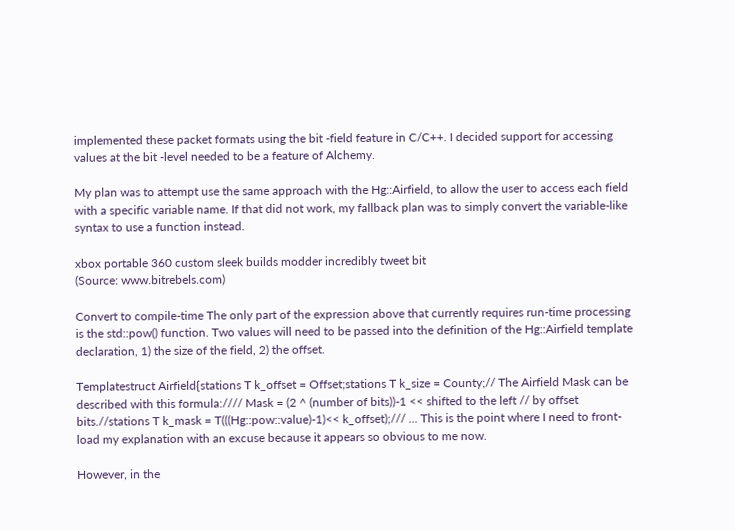implemented these packet formats using the bit -field feature in C/C++. I decided support for accessing values at the bit -level needed to be a feature of Alchemy.

My plan was to attempt use the same approach with the Hg::Airfield, to allow the user to access each field with a specific variable name. If that did not work, my fallback plan was to simply convert the variable-like syntax to use a function instead.

xbox portable 360 custom sleek builds modder incredibly tweet bit
(Source: www.bitrebels.com)

Convert to compile-time The only part of the expression above that currently requires run-time processing is the std::pow() function. Two values will need to be passed into the definition of the Hg::Airfield template declaration, 1) the size of the field, 2) the offset.

Templatestruct Airfield{stations T k_offset = Offset;stations T k_size = County;// The Airfield Mask can be described with this formula://// Mask = (2 ^ (number of bits))-1 << shifted to the left // by offset bits.//stations T k_mask = T(((Hg::pow::value)-1)<< k_offset);/// ... This is the point where I need to front-load my explanation with an excuse because it appears so obvious to me now.

However, in the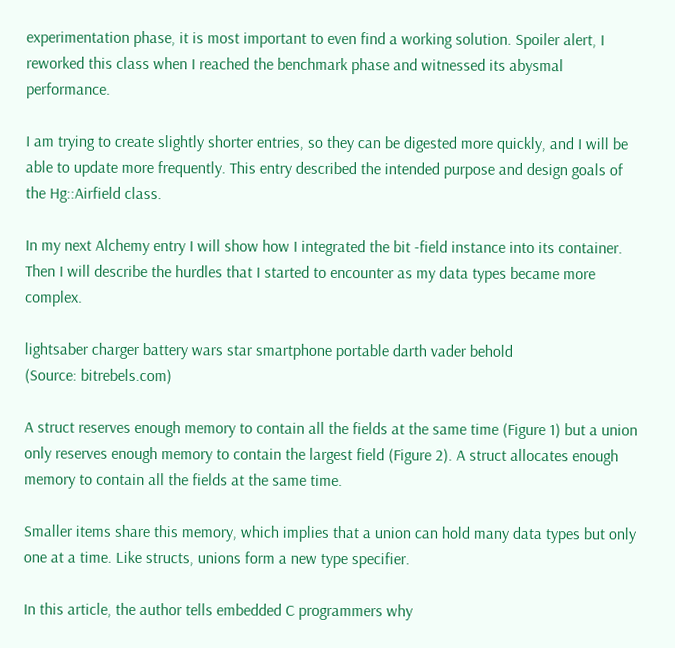experimentation phase, it is most important to even find a working solution. Spoiler alert, I reworked this class when I reached the benchmark phase and witnessed its abysmal performance.

I am trying to create slightly shorter entries, so they can be digested more quickly, and I will be able to update more frequently. This entry described the intended purpose and design goals of the Hg::Airfield class.

In my next Alchemy entry I will show how I integrated the bit -field instance into its container. Then I will describe the hurdles that I started to encounter as my data types became more complex.

lightsaber charger battery wars star smartphone portable darth vader behold
(Source: bitrebels.com)

A struct reserves enough memory to contain all the fields at the same time (Figure 1) but a union only reserves enough memory to contain the largest field (Figure 2). A struct allocates enough memory to contain all the fields at the same time.

Smaller items share this memory, which implies that a union can hold many data types but only one at a time. Like structs, unions form a new type specifier.

In this article, the author tells embedded C programmers why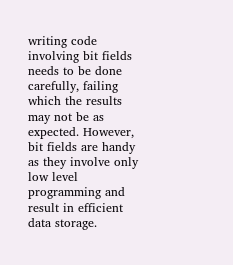writing code involving bit fields needs to be done carefully, failing which the results may not be as expected. However, bit fields are handy as they involve only low level programming and result in efficient data storage.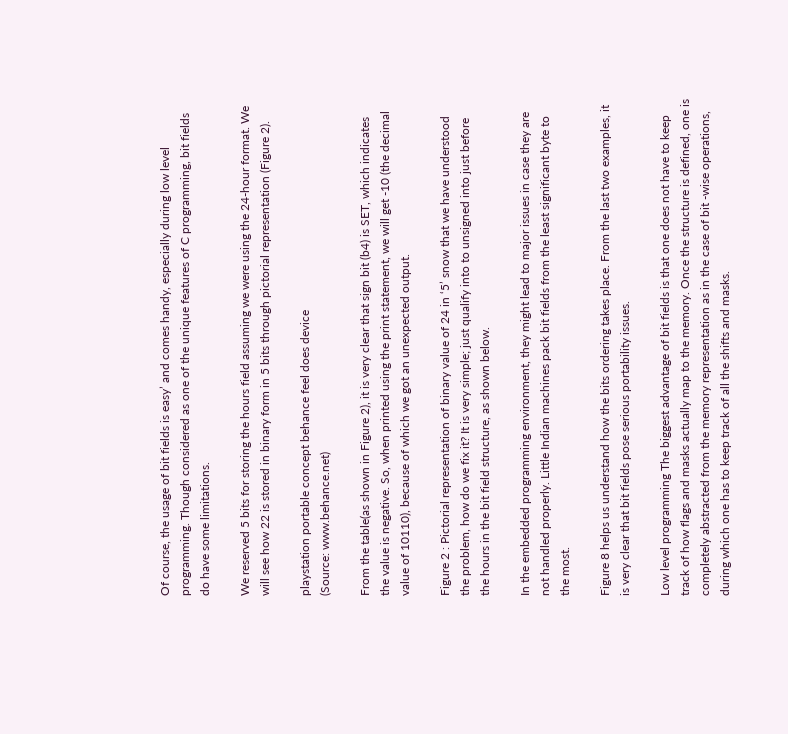Of course, the usage of bit fields is easy’ and comes handy, especially during low level programming. Though considered as one of the unique features of C programming, bit fields do have some limitations.

We reserved 5 bits for storing the hours field assuming we were using the 24-hour format. We will see how 22 is stored in binary form in 5 bits through pictorial representation (Figure 2).

playstation portable concept behance feel does device
(Source: www.behance.net)

From the table(as shown in Figure 2), it is very clear that sign bit (b4) is SET, which indicates the value is negative. So, when printed using the print statement, we will get -10 (the decimal value of 10110), because of which we got an unexpected output.

Figure 2 : Pictorial representation of binary value of 24 in ‘5’ snow that we have understood the problem, how do we fix it? It is very simple; just qualify into to unsigned into just before the hours in the bit field structure, as shown below.

In the embedded programming environment, they might lead to major issues in case they are not handled properly. Little Indian machines pack bit fields from the least significant byte to the most.

Figure 8 helps us understand how the bits ordering takes place. From the last two examples, it is very clear that bit fields pose serious portability issues.

Low level programming The biggest advantage of bit fields is that one does not have to keep track of how flags and masks actually map to the memory. Once the structure is defined, one is completely abstracted from the memory representation as in the case of bit -wise operations, during which one has to keep track of all the shifts and masks.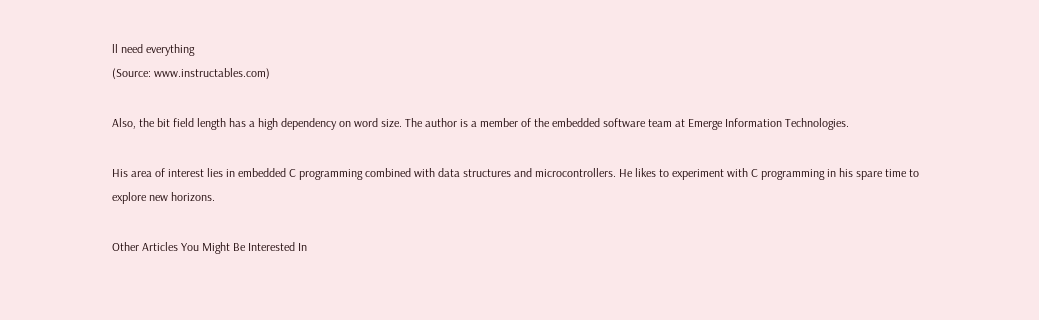ll need everything
(Source: www.instructables.com)

Also, the bit field length has a high dependency on word size. The author is a member of the embedded software team at Emerge Information Technologies.

His area of interest lies in embedded C programming combined with data structures and microcontrollers. He likes to experiment with C programming in his spare time to explore new horizons.

Other Articles You Might Be Interested In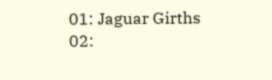01: Jaguar Girths
02: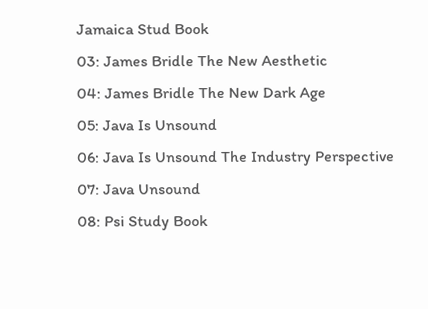Jamaica Stud Book
03: James Bridle The New Aesthetic
04: James Bridle The New Dark Age
05: Java Is Unsound
06: Java Is Unsound The Industry Perspective
07: Java Unsound
08: Psi Study Book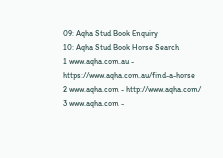09: Aqha Stud Book Enquiry
10: Aqha Stud Book Horse Search
1 www.aqha.com.au - https://www.aqha.com.au/find-a-horse
2 www.aqha.com - http://www.aqha.com/
3 www.aqha.com -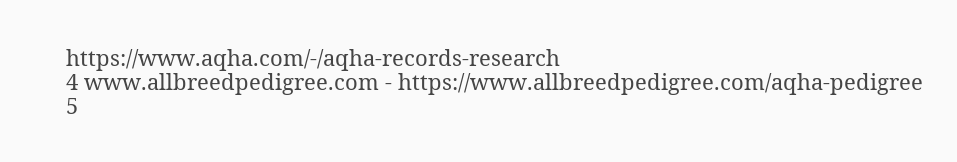https://www.aqha.com/-/aqha-records-research
4 www.allbreedpedigree.com - https://www.allbreedpedigree.com/aqha-pedigree
5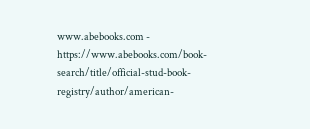www.abebooks.com - https://www.abebooks.com/book-search/title/official-stud-book-registry/author/american-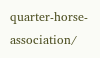quarter-horse-association/